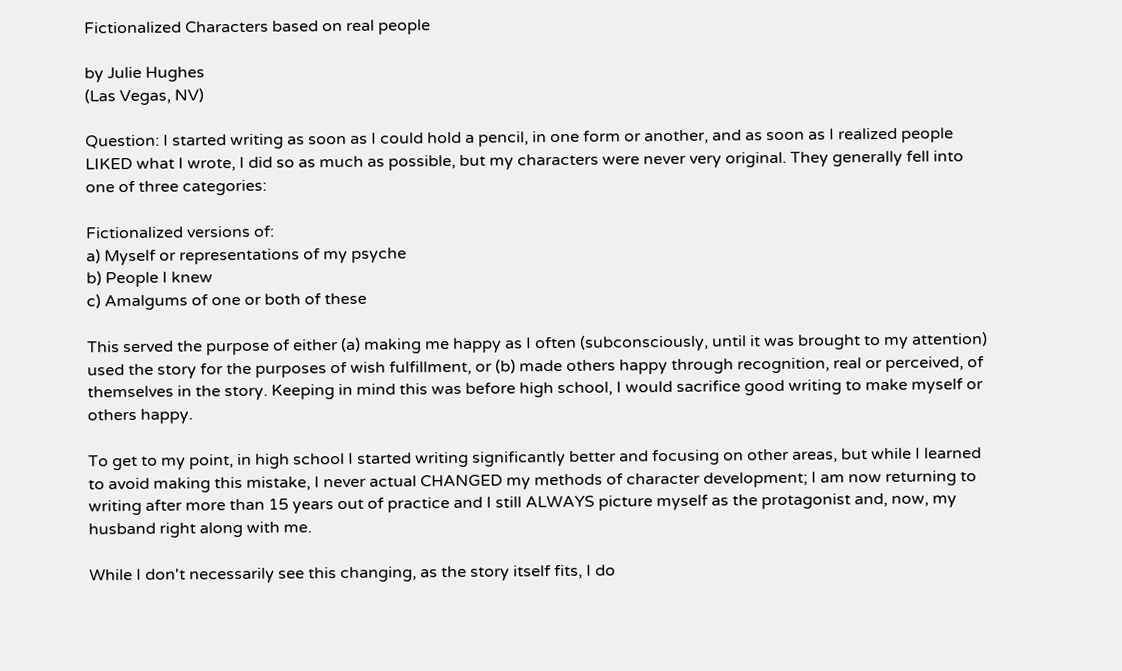Fictionalized Characters based on real people

by Julie Hughes
(Las Vegas, NV)

Question: I started writing as soon as I could hold a pencil, in one form or another, and as soon as I realized people LIKED what I wrote, I did so as much as possible, but my characters were never very original. They generally fell into one of three categories:

Fictionalized versions of:
a) Myself or representations of my psyche
b) People I knew
c) Amalgums of one or both of these

This served the purpose of either (a) making me happy as I often (subconsciously, until it was brought to my attention) used the story for the purposes of wish fulfillment, or (b) made others happy through recognition, real or perceived, of themselves in the story. Keeping in mind this was before high school, I would sacrifice good writing to make myself or others happy.

To get to my point, in high school I started writing significantly better and focusing on other areas, but while I learned to avoid making this mistake, I never actual CHANGED my methods of character development; I am now returning to writing after more than 15 years out of practice and I still ALWAYS picture myself as the protagonist and, now, my husband right along with me.

While I don't necessarily see this changing, as the story itself fits, I do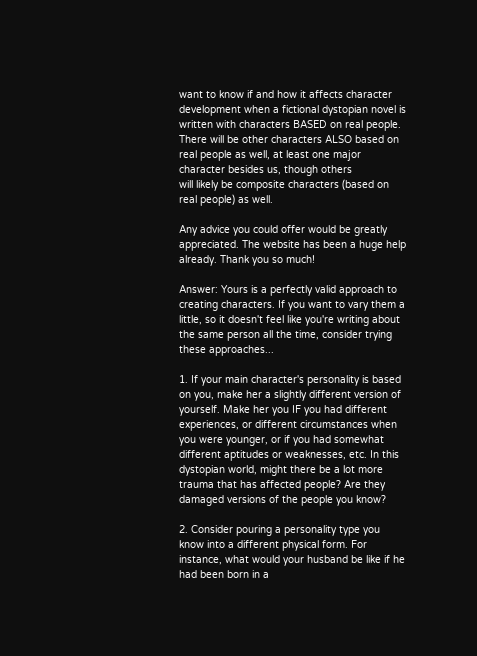want to know if and how it affects character development when a fictional dystopian novel is written with characters BASED on real people. There will be other characters ALSO based on real people as well, at least one major character besides us, though others
will likely be composite characters (based on real people) as well.

Any advice you could offer would be greatly appreciated. The website has been a huge help already. Thank you so much!

Answer: Yours is a perfectly valid approach to creating characters. If you want to vary them a little, so it doesn't feel like you're writing about the same person all the time, consider trying these approaches...

1. If your main character's personality is based on you, make her a slightly different version of yourself. Make her you IF you had different experiences, or different circumstances when you were younger, or if you had somewhat different aptitudes or weaknesses, etc. In this dystopian world, might there be a lot more trauma that has affected people? Are they damaged versions of the people you know?

2. Consider pouring a personality type you know into a different physical form. For instance, what would your husband be like if he had been born in a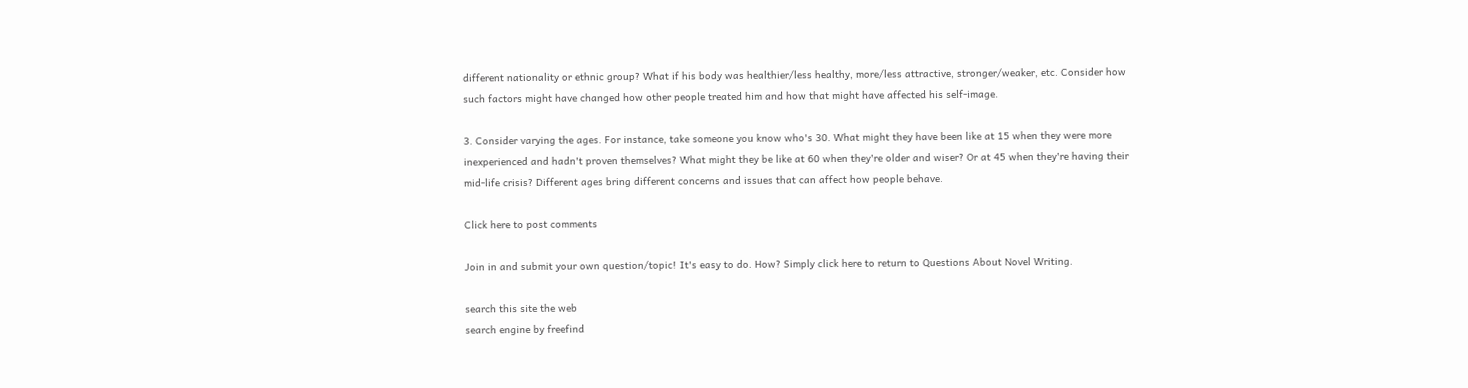different nationality or ethnic group? What if his body was healthier/less healthy, more/less attractive, stronger/weaker, etc. Consider how such factors might have changed how other people treated him and how that might have affected his self-image.

3. Consider varying the ages. For instance, take someone you know who's 30. What might they have been like at 15 when they were more inexperienced and hadn't proven themselves? What might they be like at 60 when they're older and wiser? Or at 45 when they're having their mid-life crisis? Different ages bring different concerns and issues that can affect how people behave.

Click here to post comments

Join in and submit your own question/topic! It's easy to do. How? Simply click here to return to Questions About Novel Writing.

search this site the web
search engine by freefind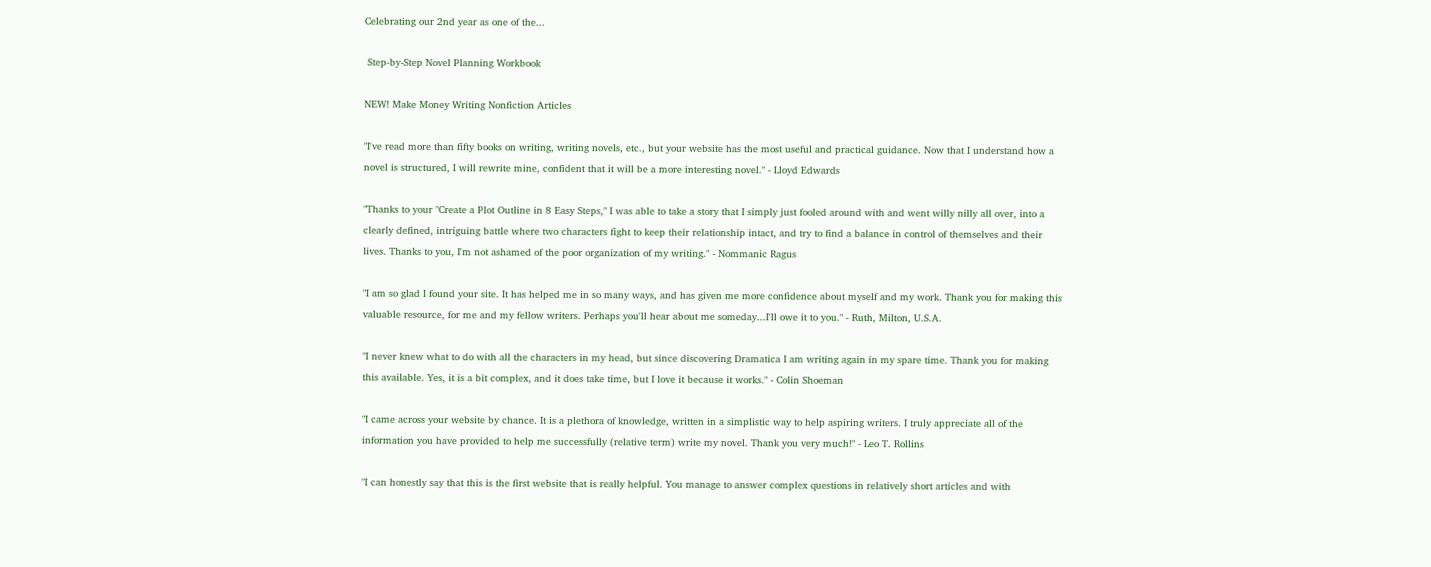Celebrating our 2nd year as one of the...

 Step-by-Step Novel Planning Workbook

NEW! Make Money Writing Nonfiction Articles

"I've read more than fifty books on writing, writing novels, etc., but your website has the most useful and practical guidance. Now that I understand how a novel is structured, I will rewrite mine, confident that it will be a more interesting novel." - Lloyd Edwards

"Thanks to your "Create a Plot Outline in 8 Easy Steps," I was able to take a story that I simply just fooled around with and went willy nilly all over, into a clearly defined, intriguing battle where two characters fight to keep their relationship intact, and try to find a balance in control of themselves and their lives. Thanks to you, I'm not ashamed of the poor organization of my writing." - Nommanic Ragus

"I am so glad I found your site. It has helped me in so many ways, and has given me more confidence about myself and my work. Thank you for making this valuable resource, for me and my fellow writers. Perhaps you'll hear about me someday...I'll owe it to you." - Ruth, Milton, U.S.A.

"I never knew what to do with all the characters in my head, but since discovering Dramatica I am writing again in my spare time. Thank you for making this available. Yes, it is a bit complex, and it does take time, but I love it because it works." - Colin Shoeman

"I came across your website by chance. It is a plethora of knowledge, written in a simplistic way to help aspiring writers. I truly appreciate all of the information you have provided to help me successfully (relative term) write my novel. Thank you very much!" - Leo T. Rollins

"I can honestly say that this is the first website that is really helpful. You manage to answer complex questions in relatively short articles and with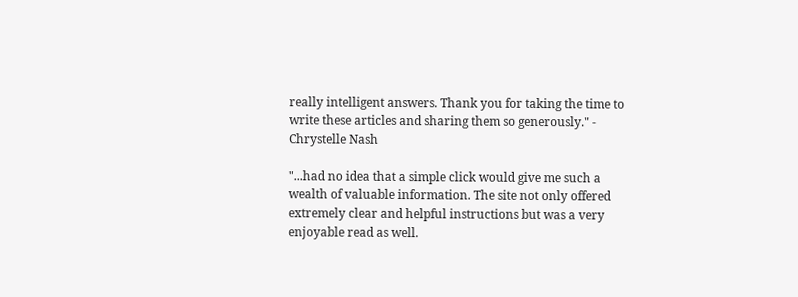really intelligent answers. Thank you for taking the time to write these articles and sharing them so generously." - Chrystelle Nash

"...had no idea that a simple click would give me such a wealth of valuable information. The site not only offered extremely clear and helpful instructions but was a very enjoyable read as well.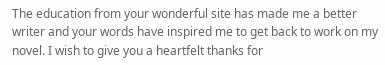The education from your wonderful site has made me a better writer and your words have inspired me to get back to work on my novel. I wish to give you a heartfelt thanks for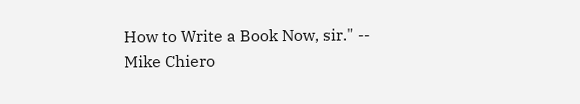How to Write a Book Now, sir." -- Mike Chiero